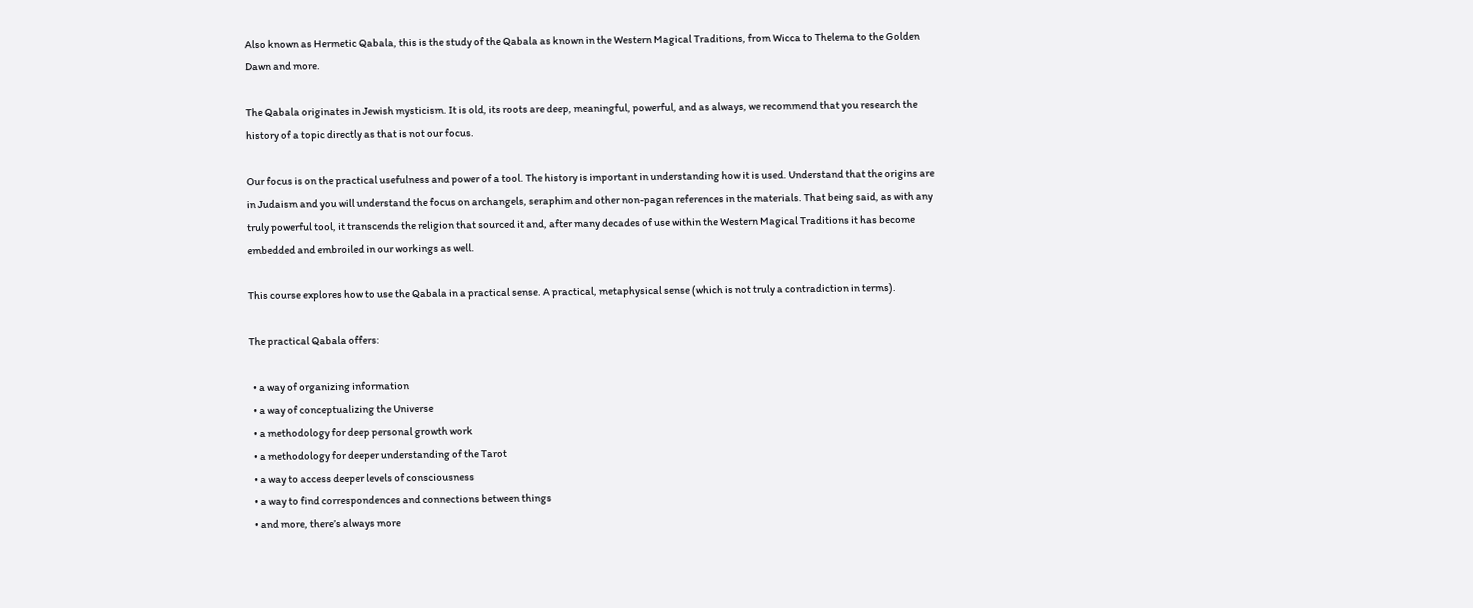Also known as Hermetic Qabala, this is the study of the Qabala as known in the Western Magical Traditions, from Wicca to Thelema to the Golden Dawn and more.

The Qabala originates in Jewish mysticism. It is old, its roots are deep, meaningful, powerful, and as always, we recommend that you research the history of a topic directly as that is not our focus.

Our focus is on the practical usefulness and power of a tool. The history is important in understanding how it is used. Understand that the origins are in Judaism and you will understand the focus on archangels, seraphim and other non-pagan references in the materials. That being said, as with any truly powerful tool, it transcends the religion that sourced it and, after many decades of use within the Western Magical Traditions it has become embedded and embroiled in our workings as well.

This course explores how to use the Qabala in a practical sense. A practical, metaphysical sense (which is not truly a contradiction in terms).

The practical Qabala offers:

  • a way of organizing information
  • a way of conceptualizing the Universe
  • a methodology for deep personal growth work
  • a methodology for deeper understanding of the Tarot
  • a way to access deeper levels of consciousness
  • a way to find correspondences and connections between things
  • and more, there’s always more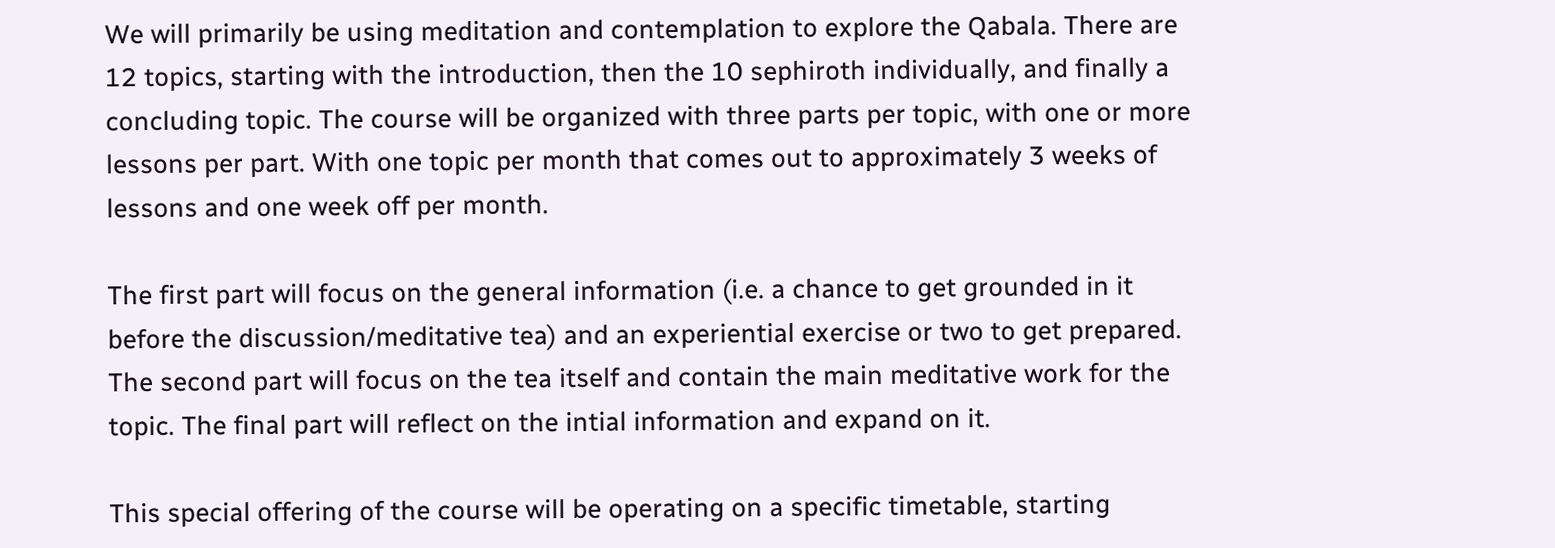We will primarily be using meditation and contemplation to explore the Qabala. There are 12 topics, starting with the introduction, then the 10 sephiroth individually, and finally a concluding topic. The course will be organized with three parts per topic, with one or more lessons per part. With one topic per month that comes out to approximately 3 weeks of lessons and one week off per month.

The first part will focus on the general information (i.e. a chance to get grounded in it before the discussion/meditative tea) and an experiential exercise or two to get prepared. The second part will focus on the tea itself and contain the main meditative work for the topic. The final part will reflect on the intial information and expand on it.

This special offering of the course will be operating on a specific timetable, starting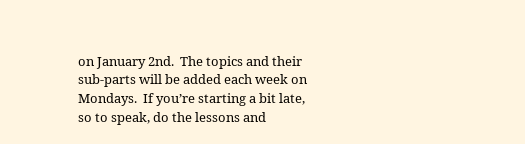on January 2nd.  The topics and their sub-parts will be added each week on Mondays.  If you’re starting a bit late, so to speak, do the lessons and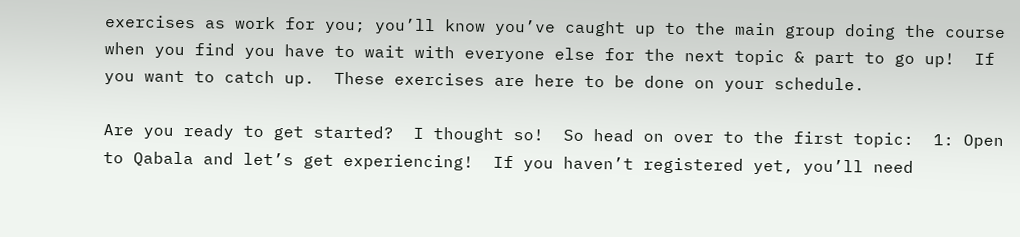exercises as work for you; you’ll know you’ve caught up to the main group doing the course when you find you have to wait with everyone else for the next topic & part to go up!  If you want to catch up.  These exercises are here to be done on your schedule.

Are you ready to get started?  I thought so!  So head on over to the first topic:  1: Open to Qabala and let’s get experiencing!  If you haven’t registered yet, you’ll need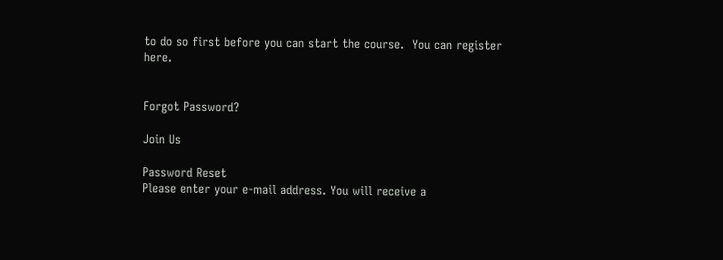to do so first before you can start the course.  You can register here.


Forgot Password?

Join Us

Password Reset
Please enter your e-mail address. You will receive a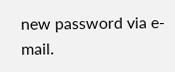new password via e-mail.